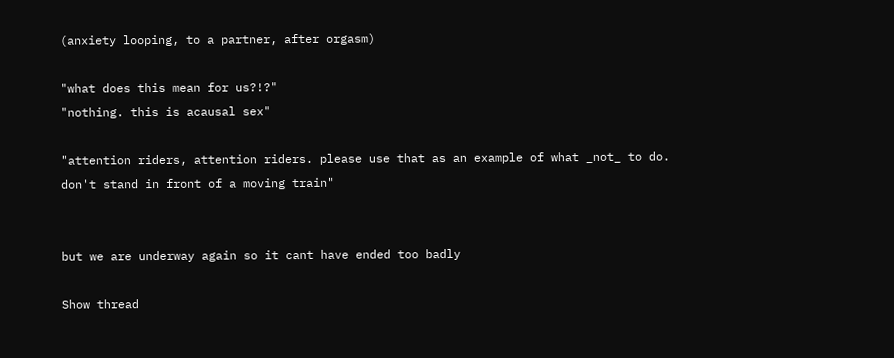(anxiety looping, to a partner, after orgasm)

"what does this mean for us?!?"
"nothing. this is acausal sex"

"attention riders, attention riders. please use that as an example of what _not_ to do. don't stand in front of a moving train"


but we are underway again so it cant have ended too badly

Show thread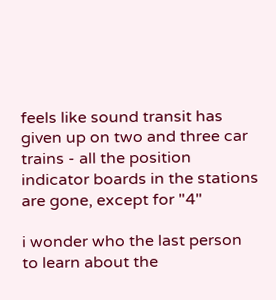feels like sound transit has given up on two and three car trains - all the position indicator boards in the stations are gone, except for "4"

i wonder who the last person to learn about the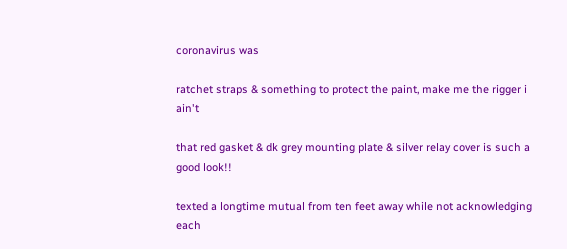coronavirus was

ratchet straps & something to protect the paint, make me the rigger i ain't

that red gasket & dk grey mounting plate & silver relay cover is such a good look!!

texted a longtime mutual from ten feet away while not acknowledging each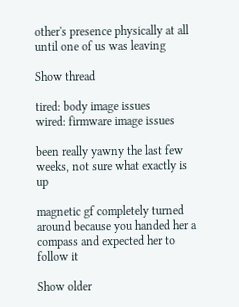other's presence physically at all until one of us was leaving

Show thread

tired: body image issues
wired: firmware image issues

been really yawny the last few weeks, not sure what exactly is up

magnetic gf completely turned around because you handed her a compass and expected her to follow it

Show older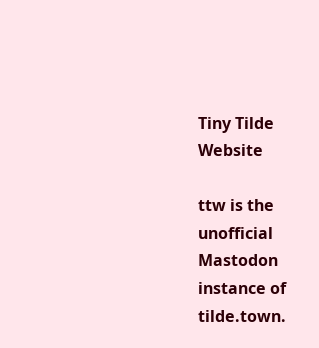Tiny Tilde Website

ttw is the unofficial Mastodon instance of tilde.town.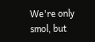We're only smol, but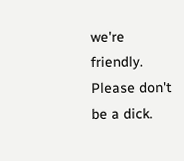we're friendly. Please don't be a dick.